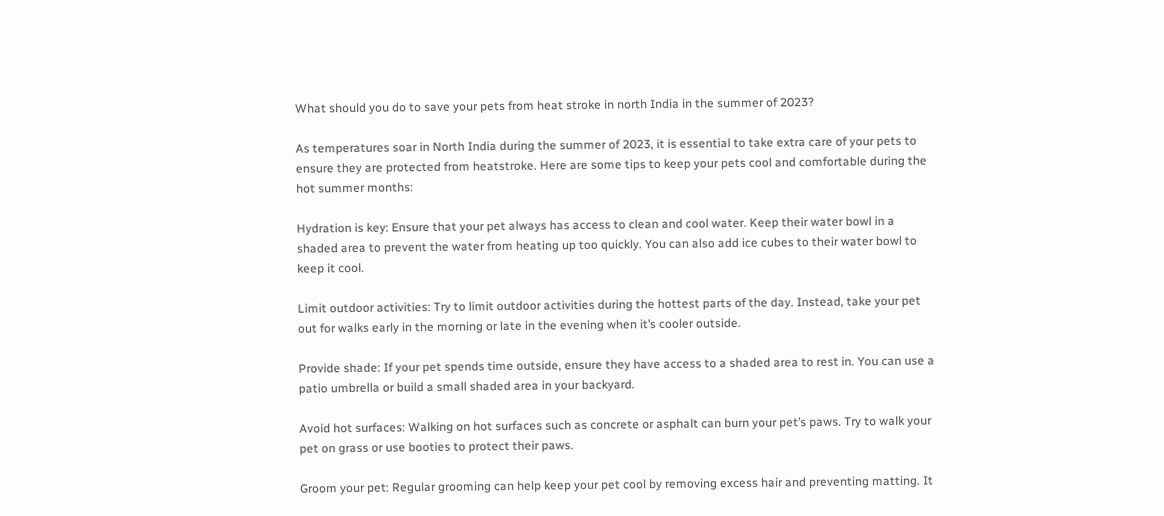What should you do to save your pets from heat stroke in north India in the summer of 2023?

As temperatures soar in North India during the summer of 2023, it is essential to take extra care of your pets to ensure they are protected from heatstroke. Here are some tips to keep your pets cool and comfortable during the hot summer months:

Hydration is key: Ensure that your pet always has access to clean and cool water. Keep their water bowl in a shaded area to prevent the water from heating up too quickly. You can also add ice cubes to their water bowl to keep it cool.

Limit outdoor activities: Try to limit outdoor activities during the hottest parts of the day. Instead, take your pet out for walks early in the morning or late in the evening when it’s cooler outside.

Provide shade: If your pet spends time outside, ensure they have access to a shaded area to rest in. You can use a patio umbrella or build a small shaded area in your backyard.

Avoid hot surfaces: Walking on hot surfaces such as concrete or asphalt can burn your pet’s paws. Try to walk your pet on grass or use booties to protect their paws.

Groom your pet: Regular grooming can help keep your pet cool by removing excess hair and preventing matting. It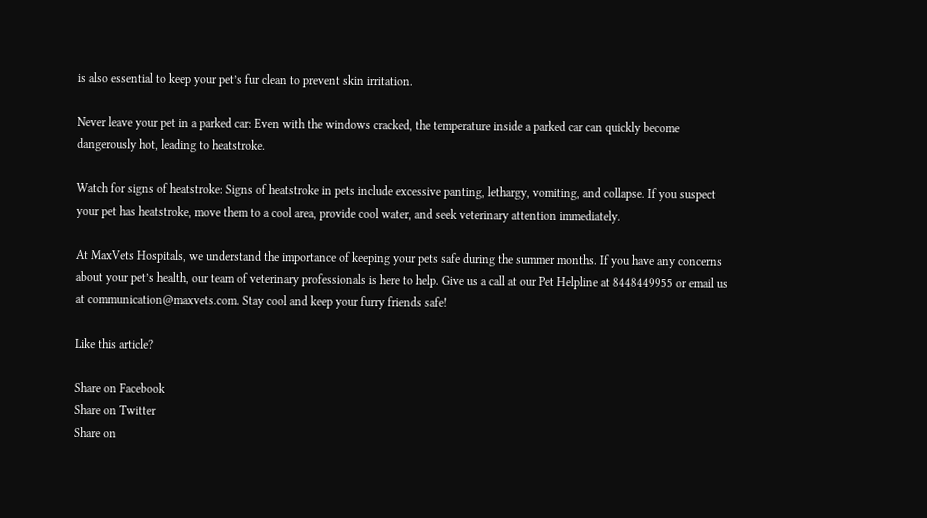is also essential to keep your pet’s fur clean to prevent skin irritation.

Never leave your pet in a parked car: Even with the windows cracked, the temperature inside a parked car can quickly become dangerously hot, leading to heatstroke.

Watch for signs of heatstroke: Signs of heatstroke in pets include excessive panting, lethargy, vomiting, and collapse. If you suspect your pet has heatstroke, move them to a cool area, provide cool water, and seek veterinary attention immediately.

At MaxVets Hospitals, we understand the importance of keeping your pets safe during the summer months. If you have any concerns about your pet’s health, our team of veterinary professionals is here to help. Give us a call at our Pet Helpline at 8448449955 or email us at communication@maxvets.com. Stay cool and keep your furry friends safe!

Like this article?

Share on Facebook
Share on Twitter
Share on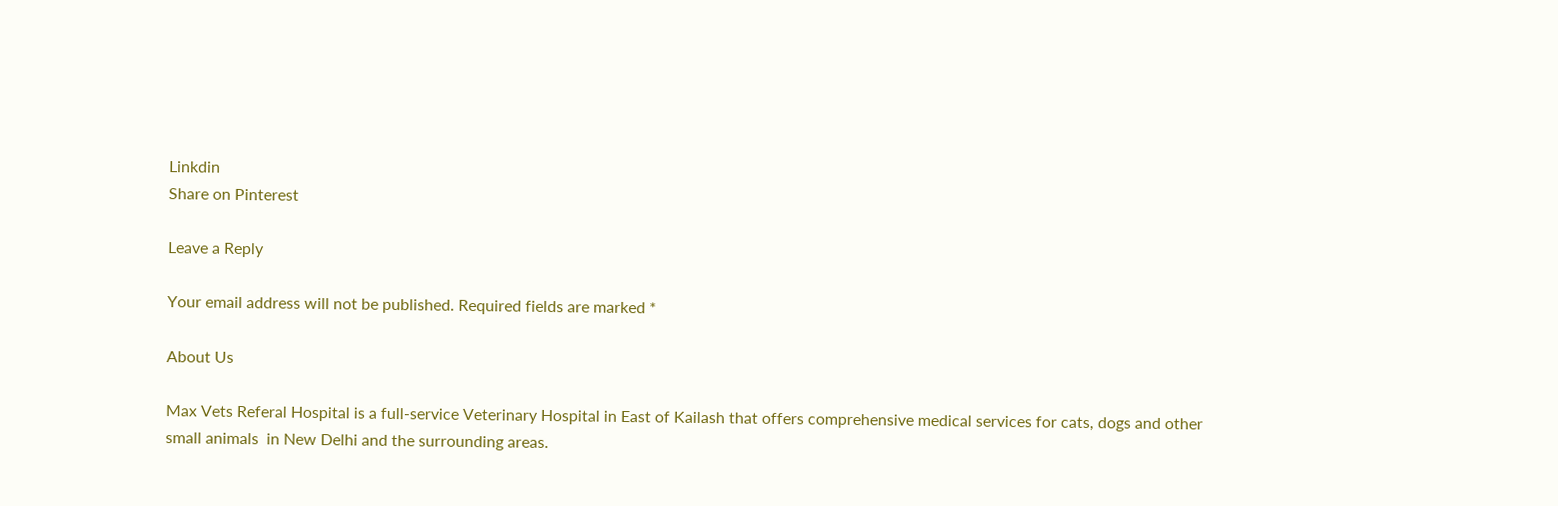Linkdin
Share on Pinterest

Leave a Reply

Your email address will not be published. Required fields are marked *

About Us

Max Vets Referal Hospital is a full-service Veterinary Hospital in East of Kailash that offers comprehensive medical services for cats, dogs and other small animals  in New Delhi and the surrounding areas.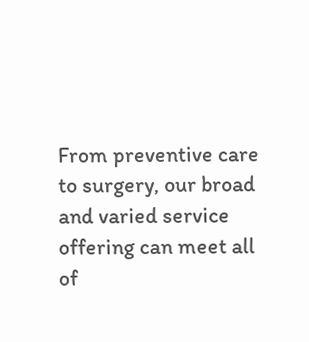From preventive care to surgery, our broad and varied service offering can meet all of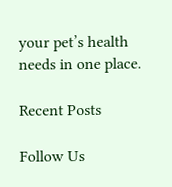your pet’s health needs in one place.

Recent Posts

Follow Us